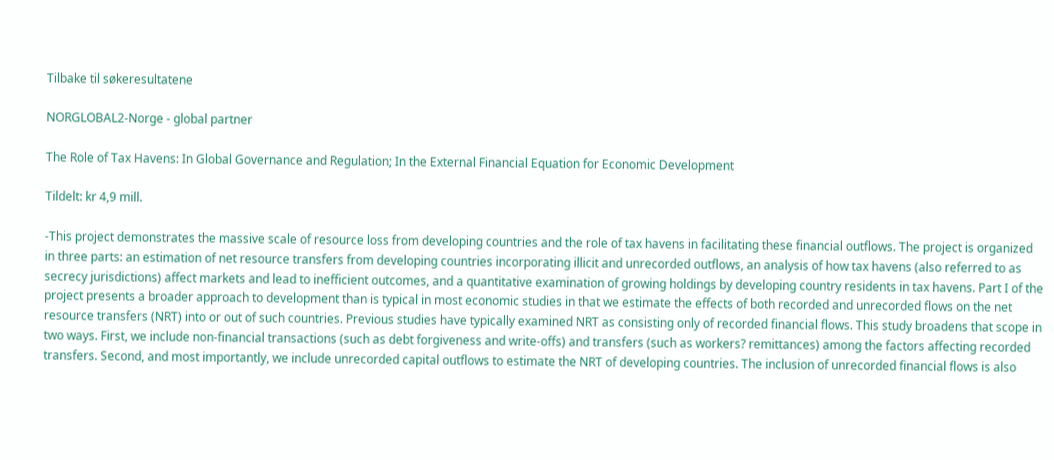Tilbake til søkeresultatene

NORGLOBAL2-Norge - global partner

The Role of Tax Havens: In Global Governance and Regulation; In the External Financial Equation for Economic Development

Tildelt: kr 4,9 mill.

-This project demonstrates the massive scale of resource loss from developing countries and the role of tax havens in facilitating these financial outflows. The project is organized in three parts: an estimation of net resource transfers from developing countries incorporating illicit and unrecorded outflows, an analysis of how tax havens (also referred to as secrecy jurisdictions) affect markets and lead to inefficient outcomes, and a quantitative examination of growing holdings by developing country residents in tax havens. Part I of the project presents a broader approach to development than is typical in most economic studies in that we estimate the effects of both recorded and unrecorded flows on the net resource transfers (NRT) into or out of such countries. Previous studies have typically examined NRT as consisting only of recorded financial flows. This study broadens that scope in two ways. First, we include non-financial transactions (such as debt forgiveness and write-offs) and transfers (such as workers? remittances) among the factors affecting recorded transfers. Second, and most importantly, we include unrecorded capital outflows to estimate the NRT of developing countries. The inclusion of unrecorded financial flows is also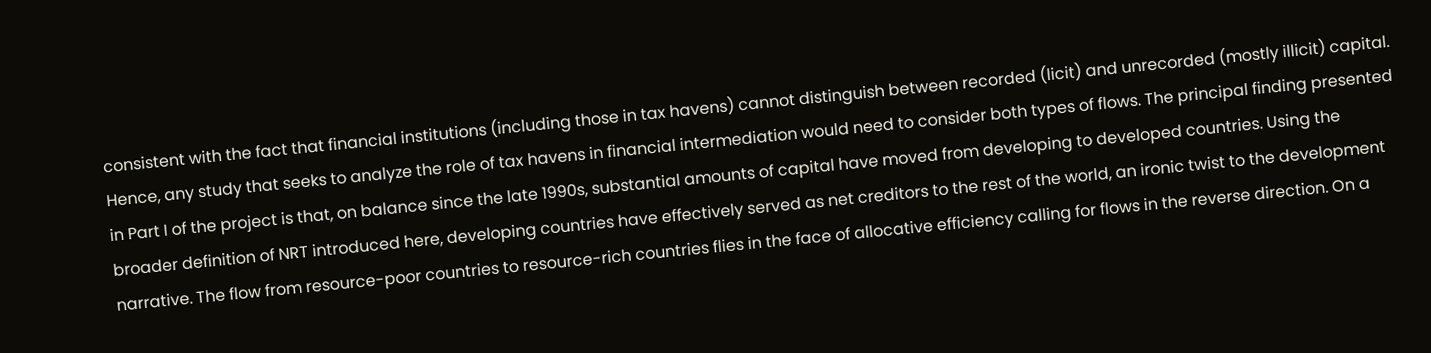consistent with the fact that financial institutions (including those in tax havens) cannot distinguish between recorded (licit) and unrecorded (mostly illicit) capital. Hence, any study that seeks to analyze the role of tax havens in financial intermediation would need to consider both types of flows. The principal finding presented in Part I of the project is that, on balance since the late 1990s, substantial amounts of capital have moved from developing to developed countries. Using the broader definition of NRT introduced here, developing countries have effectively served as net creditors to the rest of the world, an ironic twist to the development narrative. The flow from resource-poor countries to resource-rich countries flies in the face of allocative efficiency calling for flows in the reverse direction. On a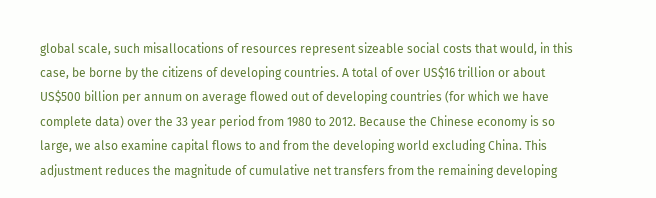global scale, such misallocations of resources represent sizeable social costs that would, in this case, be borne by the citizens of developing countries. A total of over US$16 trillion or about US$500 billion per annum on average flowed out of developing countries (for which we have complete data) over the 33 year period from 1980 to 2012. Because the Chinese economy is so large, we also examine capital flows to and from the developing world excluding China. This adjustment reduces the magnitude of cumulative net transfers from the remaining developing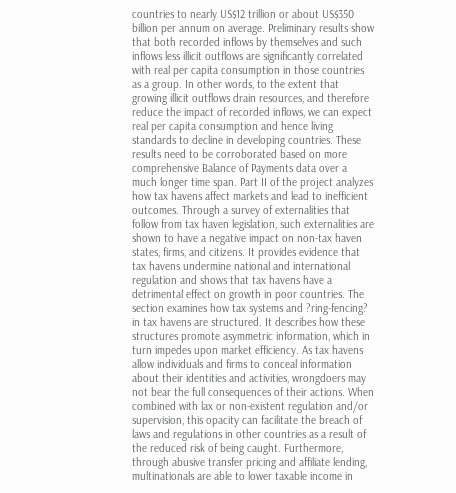countries to nearly US$12 trillion or about US$350 billion per annum on average. Preliminary results show that both recorded inflows by themselves and such inflows less illicit outflows are significantly correlated with real per capita consumption in those countries as a group. In other words, to the extent that growing illicit outflows drain resources, and therefore reduce the impact of recorded inflows, we can expect real per capita consumption and hence living standards to decline in developing countries. These results need to be corroborated based on more comprehensive Balance of Payments data over a much longer time span. Part II of the project analyzes how tax havens affect markets and lead to inefficient outcomes. Through a survey of externalities that follow from tax haven legislation, such externalities are shown to have a negative impact on non-tax haven states, firms, and citizens. It provides evidence that tax havens undermine national and international regulation and shows that tax havens have a detrimental effect on growth in poor countries. The section examines how tax systems and ?ring-fencing? in tax havens are structured. It describes how these structures promote asymmetric information, which in turn impedes upon market efficiency. As tax havens allow individuals and firms to conceal information about their identities and activities, wrongdoers may not bear the full consequences of their actions. When combined with lax or non-existent regulation and/or supervision, this opacity can facilitate the breach of laws and regulations in other countries as a result of the reduced risk of being caught. Furthermore, through abusive transfer pricing and affiliate lending, multinationals are able to lower taxable income in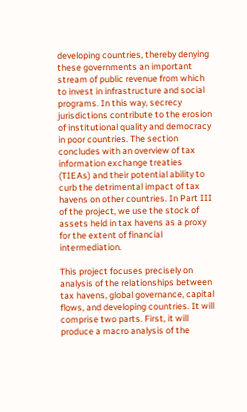developing countries, thereby denying these governments an important stream of public revenue from which to invest in infrastructure and social programs. In this way, secrecy jurisdictions contribute to the erosion of institutional quality and democracy in poor countries. The section concludes with an overview of tax information exchange treaties (TIEAs) and their potential ability to curb the detrimental impact of tax havens on other countries. In Part III of the project, we use the stock of assets held in tax havens as a proxy for the extent of financial intermediation.

This project focuses precisely on analysis of the relationships between tax havens, global governance, capital flows, and developing countries. It will comprise two parts. First, it will produce a macro analysis of the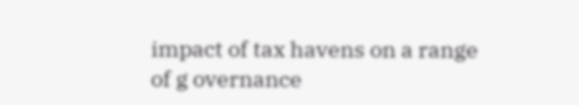impact of tax havens on a range of g overnance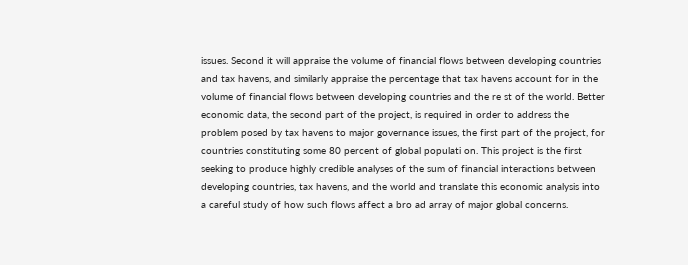issues. Second it will appraise the volume of financial flows between developing countries and tax havens, and similarly appraise the percentage that tax havens account for in the volume of financial flows between developing countries and the re st of the world. Better economic data, the second part of the project, is required in order to address the problem posed by tax havens to major governance issues, the first part of the project, for countries constituting some 80 percent of global populati on. This project is the first seeking to produce highly credible analyses of the sum of financial interactions between developing countries, tax havens, and the world and translate this economic analysis into a careful study of how such flows affect a bro ad array of major global concerns.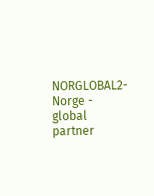NORGLOBAL2-Norge - global partner